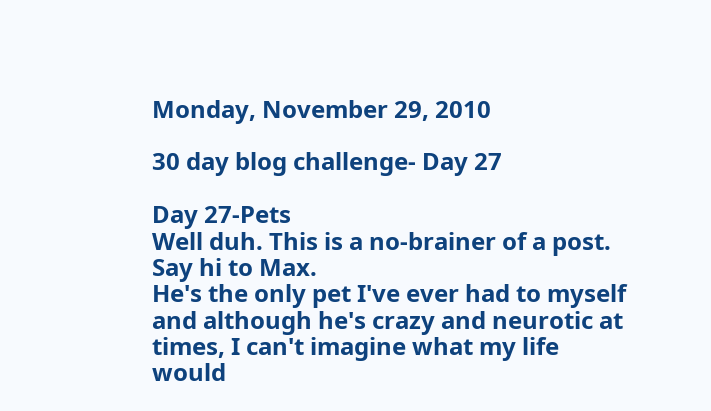Monday, November 29, 2010

30 day blog challenge- Day 27

Day 27-Pets
Well duh. This is a no-brainer of a post.
Say hi to Max.
He's the only pet I've ever had to myself and although he's crazy and neurotic at times, I can't imagine what my life would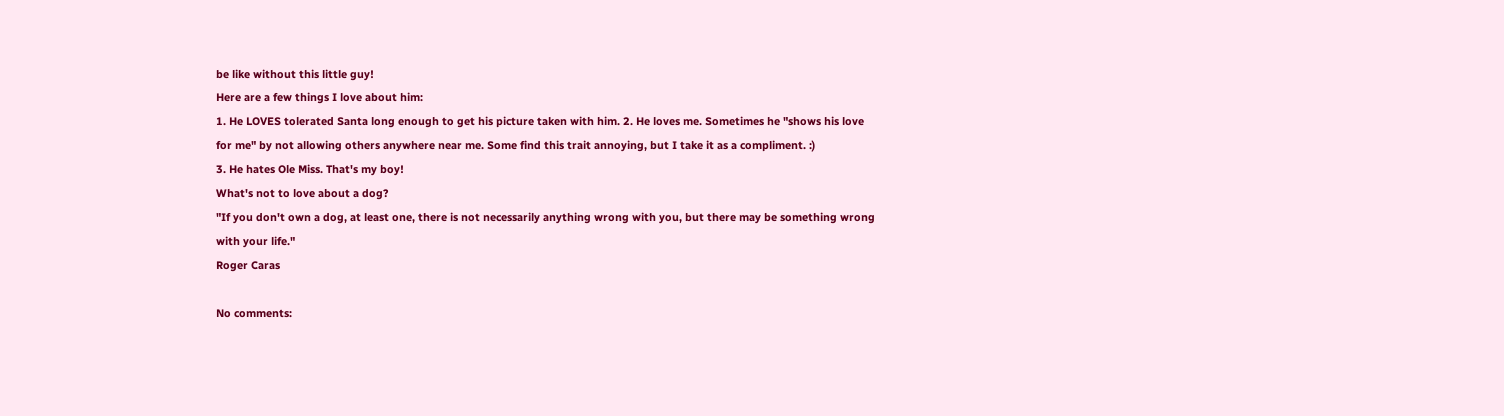be like without this little guy!
Here are a few things I love about him:
1. He LOVES tolerated Santa long enough to get his picture taken with him. 2. He loves me. Sometimes he "shows his love for me" by not allowing others anywhere near me. Some find this trait annoying, but I take it as a compliment. :)
3. He hates Ole Miss. That's my boy!
What's not to love about a dog?
"If you don't own a dog, at least one, there is not necessarily anything wrong with you, but there may be something wrong with your life."
Roger Caras

No comments: